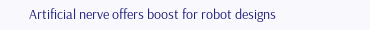Artificial nerve offers boost for robot designs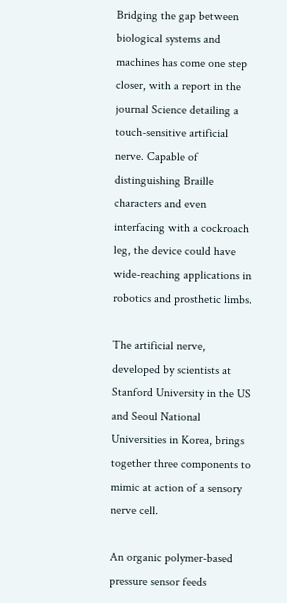Bridging the gap between biological systems and machines has come one step closer, with a report in the journal Science detailing a touch-sensitive artificial nerve. Capable of distinguishing Braille characters and even interfacing with a cockroach leg, the device could have wide-reaching applications in robotics and prosthetic limbs.

The artificial nerve, developed by scientists at Stanford University in the US and Seoul National Universities in Korea, brings together three components to mimic at action of a sensory nerve cell.

An organic polymer-based pressure sensor feeds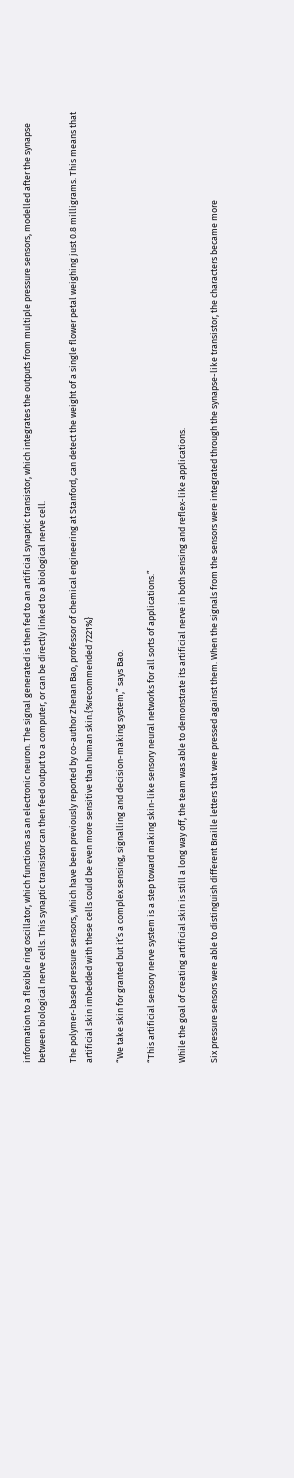information to a flexible ring oscillator, which functions as an electronic neuron. The signal generated is then fed to an artificial synaptic transistor, which integrates the outputs from multiple pressure sensors, modelled after the synapse between biological nerve cells. This synaptic transistor can then feed output to a computer, or can be directly linked to a biological nerve cell.

The polymer-based pressure sensors, which have been previously reported by co-author Zhenan Bao, professor of chemical engineering at Stanford, can detect the weight of a single flower petal weighing just 0.8 milligrams. This means that artificial skin imbedded with these cells could be even more sensitive than human skin.{%recommended 7221%}

“We take skin for granted but it’s a complex sensing, signalling and decision-making system,” says Bao.

“This artificial sensory nerve system is a step toward making skin-like sensory neural networks for all sorts of applications.”

While the goal of creating artificial skin is still a long way off, the team was able to demonstrate its artificial nerve in both sensing and reflex-like applications.

Six pressure sensors were able to distinguish different Braille letters that were pressed against them. When the signals from the sensors were integrated through the synapse-like transistor, the characters became more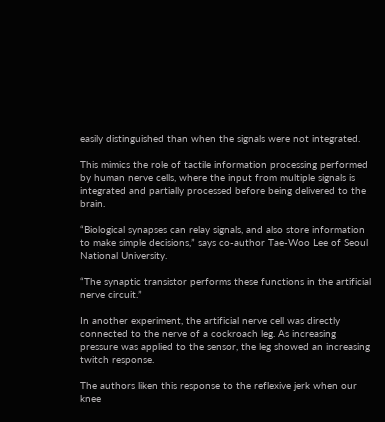easily distinguished than when the signals were not integrated.

This mimics the role of tactile information processing performed by human nerve cells, where the input from multiple signals is integrated and partially processed before being delivered to the brain.

“Biological synapses can relay signals, and also store information to make simple decisions,” says co-author Tae-Woo Lee of Seoul National University.

“The synaptic transistor performs these functions in the artificial nerve circuit.”

In another experiment, the artificial nerve cell was directly connected to the nerve of a cockroach leg. As increasing pressure was applied to the sensor, the leg showed an increasing twitch response.

The authors liken this response to the reflexive jerk when our knee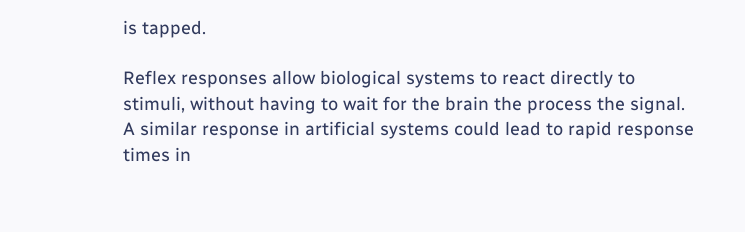is tapped.

Reflex responses allow biological systems to react directly to stimuli, without having to wait for the brain the process the signal.  A similar response in artificial systems could lead to rapid response times in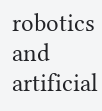robotics and artificial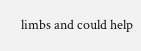limbs and could help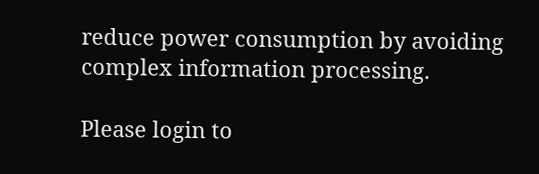reduce power consumption by avoiding complex information processing.

Please login to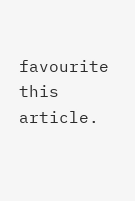favourite this article.